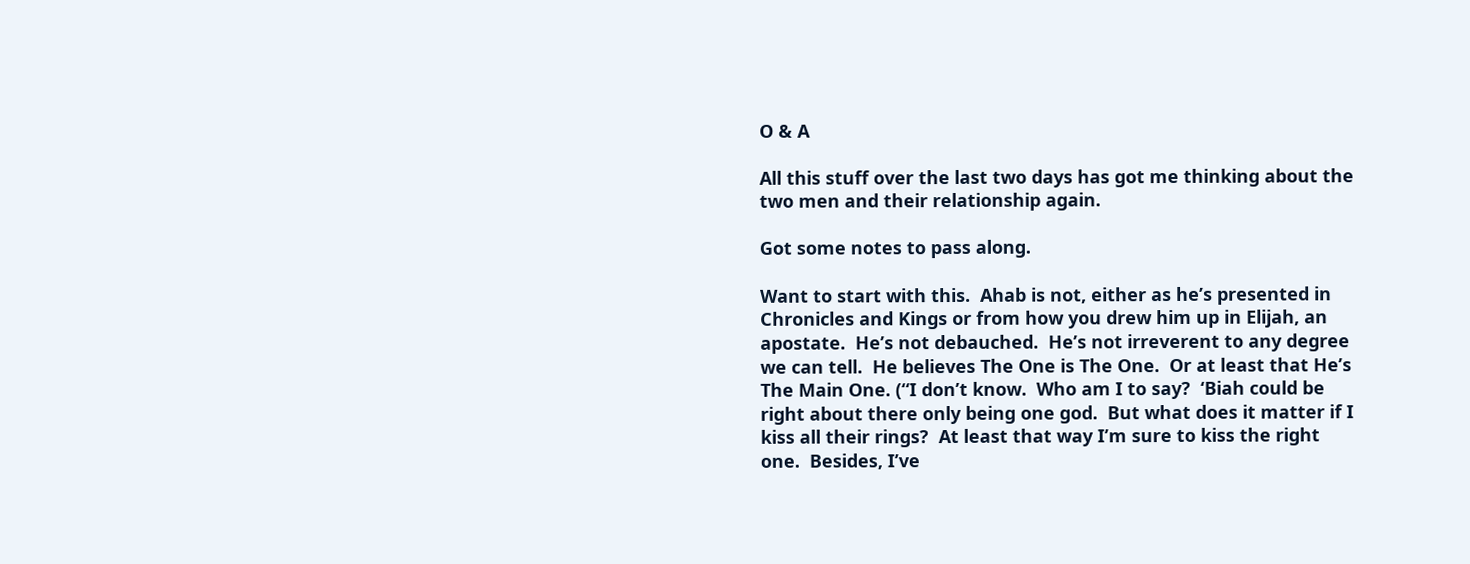O & A

All this stuff over the last two days has got me thinking about the two men and their relationship again.

Got some notes to pass along.

Want to start with this.  Ahab is not, either as he’s presented in Chronicles and Kings or from how you drew him up in Elijah, an apostate.  He’s not debauched.  He’s not irreverent to any degree we can tell.  He believes The One is The One.  Or at least that He’s The Main One. (“I don’t know.  Who am I to say?  ‘Biah could be right about there only being one god.  But what does it matter if I kiss all their rings?  At least that way I’m sure to kiss the right one.  Besides, I’ve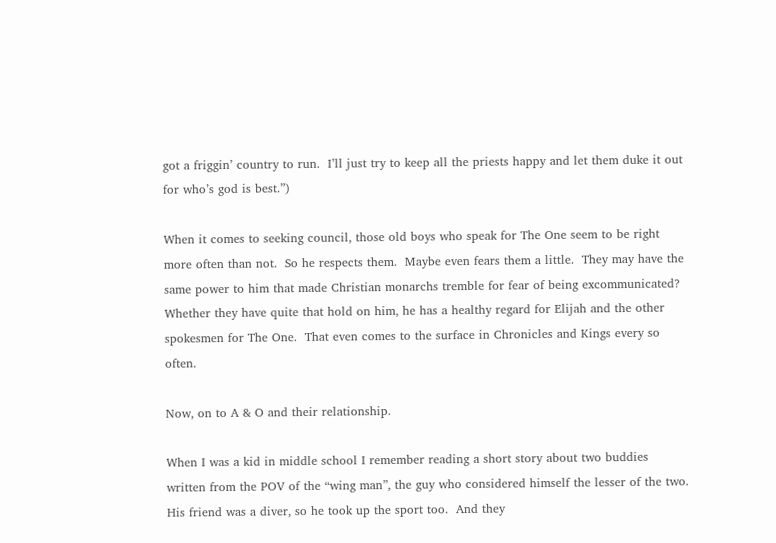got a friggin’ country to run.  I’ll just try to keep all the priests happy and let them duke it out for who’s god is best.”)

When it comes to seeking council, those old boys who speak for The One seem to be right more often than not.  So he respects them.  Maybe even fears them a little.  They may have the same power to him that made Christian monarchs tremble for fear of being excommunicated?  Whether they have quite that hold on him, he has a healthy regard for Elijah and the other spokesmen for The One.  That even comes to the surface in Chronicles and Kings every so often.

Now, on to A & O and their relationship.

When I was a kid in middle school I remember reading a short story about two buddies written from the POV of the “wing man”, the guy who considered himself the lesser of the two.  His friend was a diver, so he took up the sport too.  And they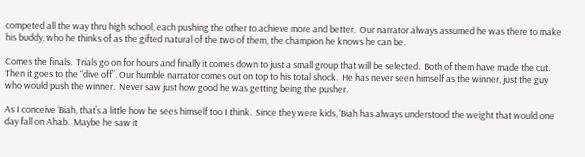competed all the way thru high school, each pushing the other to achieve more and better.  Our narrator always assumed he was there to make his buddy, who he thinks of as the gifted natural of the two of them, the champion he knows he can be.

Comes the finals.  Trials go on for hours and finally it comes down to just a small group that will be selected.  Both of them have made the cut.  Then it goes to the “dive off”. Our humble narrator comes out on top to his total shock.  He has never seen himself as the winner, just the guy who would push the winner.  Never saw just how good he was getting being the pusher.

As I conceive ‘Biah, that’s a little how he sees himself too I think.  Since they were kids, ‘Biah has always understood the weight that would one day fall on Ahab.  Maybe he saw it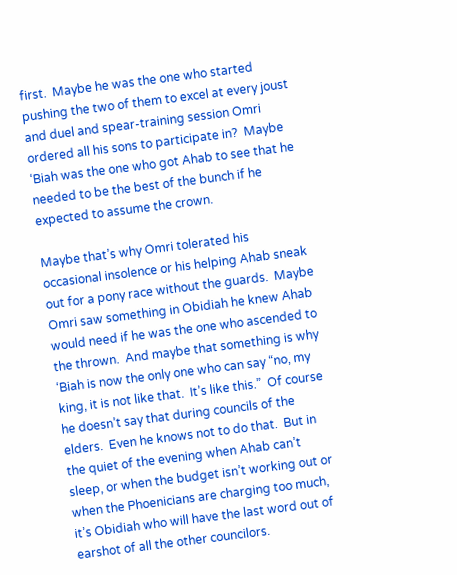first.  Maybe he was the one who started pushing the two of them to excel at every joust and duel and spear-training session Omri ordered all his sons to participate in?  Maybe ‘Biah was the one who got Ahab to see that he needed to be the best of the bunch if he expected to assume the crown.

Maybe that’s why Omri tolerated his occasional insolence or his helping Ahab sneak out for a pony race without the guards.  Maybe Omri saw something in Obidiah he knew Ahab would need if he was the one who ascended to the thrown.  And maybe that something is why ‘Biah is now the only one who can say “no, my king, it is not like that.  It’s like this.”  Of course he doesn’t say that during councils of the elders.  Even he knows not to do that.  But in the quiet of the evening when Ahab can’t sleep, or when the budget isn’t working out or when the Phoenicians are charging too much, it’s Obidiah who will have the last word out of earshot of all the other councilors.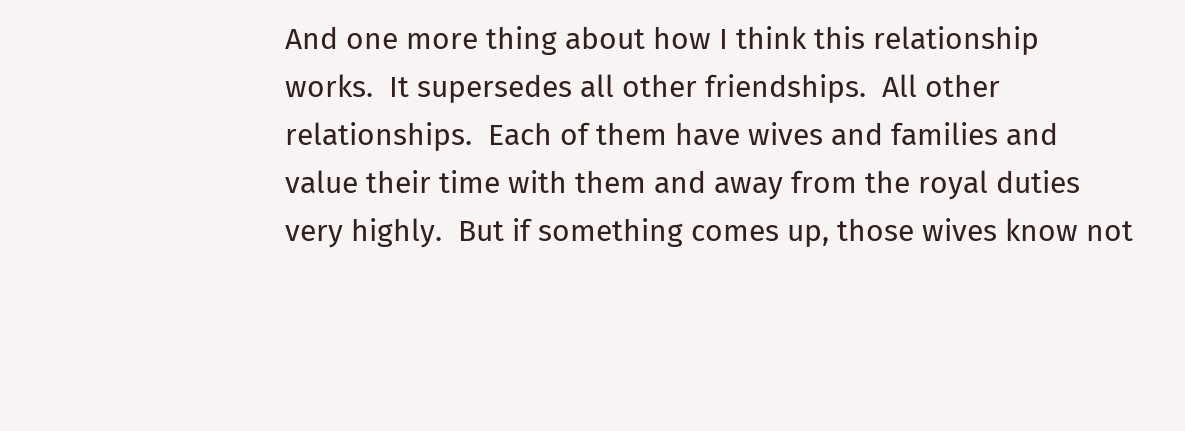And one more thing about how I think this relationship works.  It supersedes all other friendships.  All other relationships.  Each of them have wives and families and value their time with them and away from the royal duties very highly.  But if something comes up, those wives know not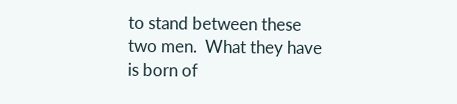to stand between these two men.  What they have is born of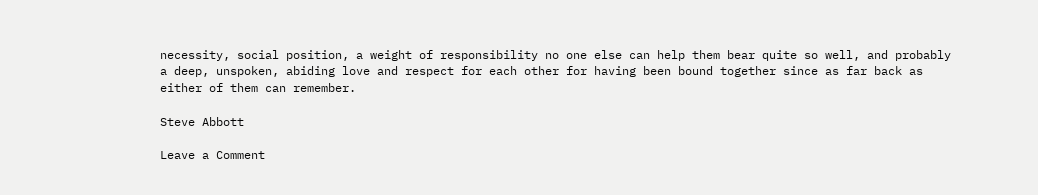necessity, social position, a weight of responsibility no one else can help them bear quite so well, and probably a deep, unspoken, abiding love and respect for each other for having been bound together since as far back as either of them can remember.

Steve Abbott

Leave a Comment